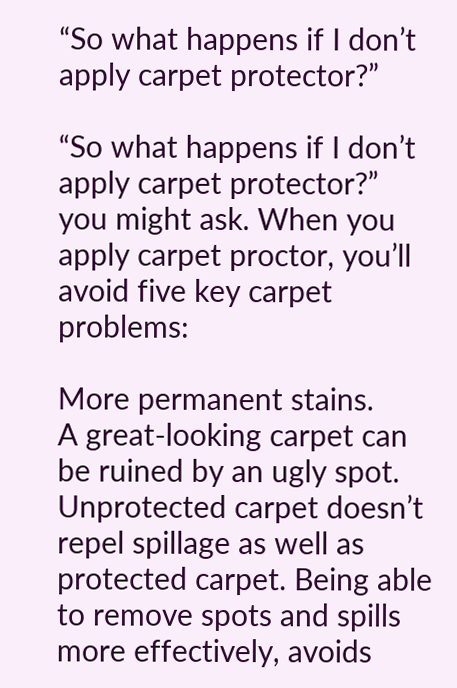“So what happens if I don’t apply carpet protector?”

“So what happens if I don’t apply carpet protector?” you might ask. When you apply carpet proctor, you’ll avoid five key carpet problems:

More permanent stains.
A great-looking carpet can be ruined by an ugly spot. Unprotected carpet doesn’t repel spillage as well as protected carpet. Being able to remove spots and spills more effectively, avoids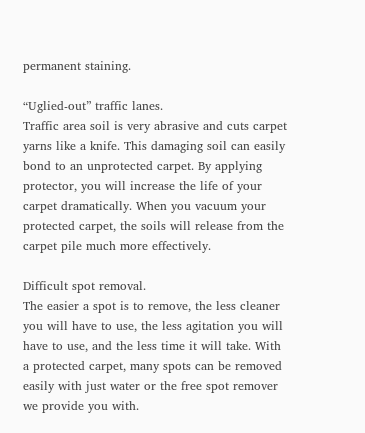permanent staining.

“Uglied-out” traffic lanes.
Traffic area soil is very abrasive and cuts carpet yarns like a knife. This damaging soil can easily bond to an unprotected carpet. By applying protector, you will increase the life of your carpet dramatically. When you vacuum your protected carpet, the soils will release from the carpet pile much more effectively.

Difficult spot removal.
The easier a spot is to remove, the less cleaner you will have to use, the less agitation you will have to use, and the less time it will take. With a protected carpet, many spots can be removed easily with just water or the free spot remover we provide you with.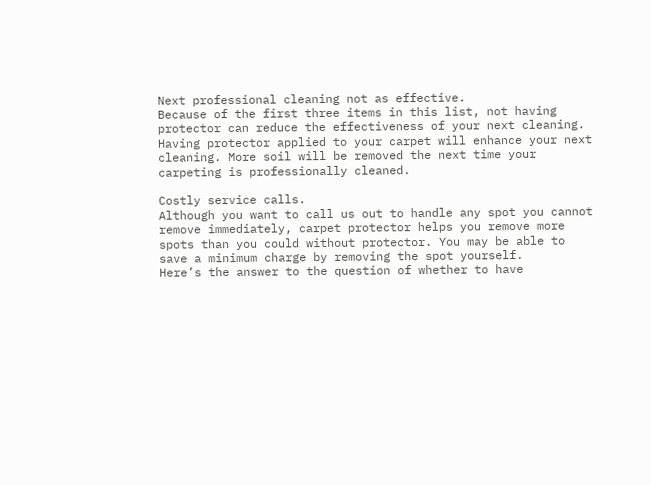Next professional cleaning not as effective.
Because of the first three items in this list, not having protector can reduce the effectiveness of your next cleaning. Having protector applied to your carpet will enhance your next cleaning. More soil will be removed the next time your carpeting is professionally cleaned.

Costly service calls.
Although you want to call us out to handle any spot you cannot remove immediately, carpet protector helps you remove more spots than you could without protector. You may be able to save a minimum charge by removing the spot yourself.
Here’s the answer to the question of whether to have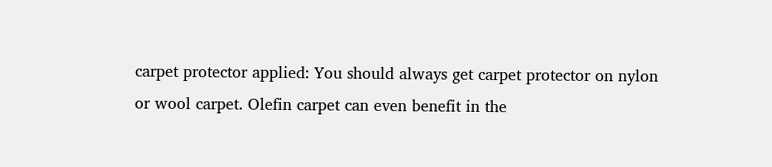carpet protector applied: You should always get carpet protector on nylon or wool carpet. Olefin carpet can even benefit in the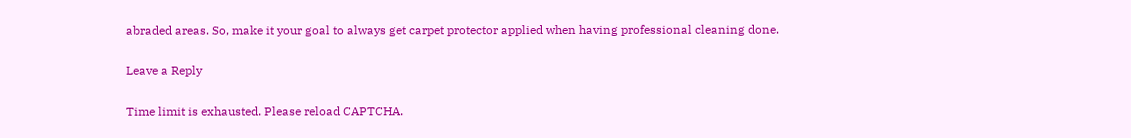abraded areas. So, make it your goal to always get carpet protector applied when having professional cleaning done.

Leave a Reply

Time limit is exhausted. Please reload CAPTCHA.